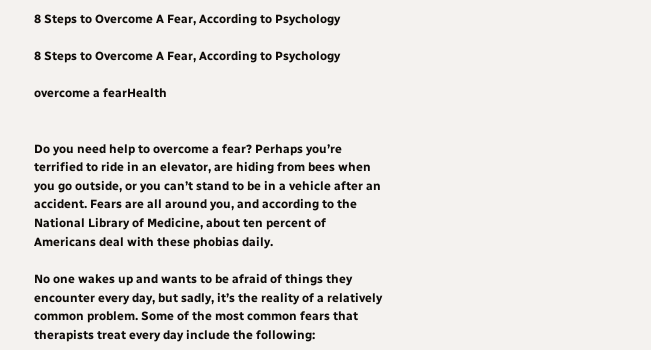8 Steps to Overcome A Fear, According to Psychology

8 Steps to Overcome A Fear, According to Psychology

overcome a fearHealth


Do you need help to overcome a fear? Perhaps you’re terrified to ride in an elevator, are hiding from bees when you go outside, or you can’t stand to be in a vehicle after an accident. Fears are all around you, and according to the National Library of Medicine, about ten percent of Americans deal with these phobias daily.

No one wakes up and wants to be afraid of things they encounter every day, but sadly, it’s the reality of a relatively common problem. Some of the most common fears that therapists treat every day include the following: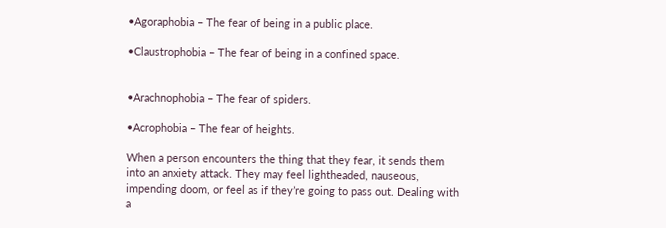•Agoraphobia – The fear of being in a public place.

•Claustrophobia – The fear of being in a confined space.


•Arachnophobia – The fear of spiders.

•Acrophobia – The fear of heights.

When a person encounters the thing that they fear, it sends them into an anxiety attack. They may feel lightheaded, nauseous, impending doom, or feel as if they’re going to pass out. Dealing with a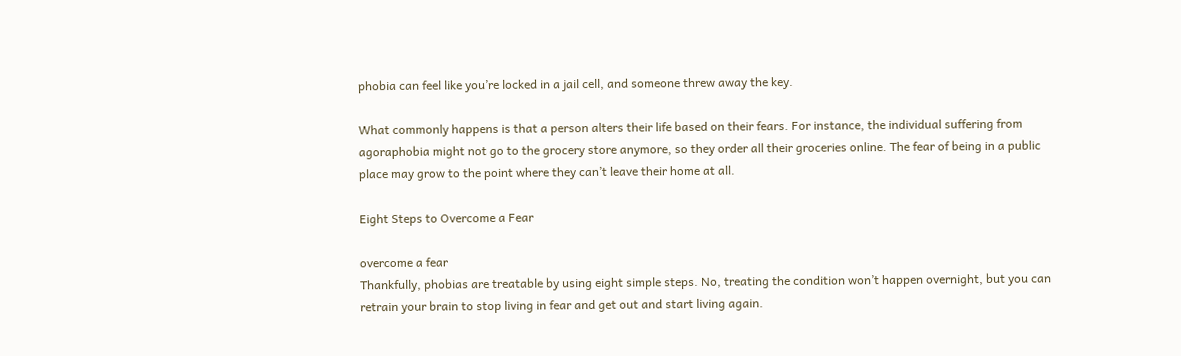phobia can feel like you’re locked in a jail cell, and someone threw away the key.

What commonly happens is that a person alters their life based on their fears. For instance, the individual suffering from agoraphobia might not go to the grocery store anymore, so they order all their groceries online. The fear of being in a public place may grow to the point where they can’t leave their home at all.

Eight Steps to Overcome a Fear

overcome a fear
Thankfully, phobias are treatable by using eight simple steps. No, treating the condition won’t happen overnight, but you can retrain your brain to stop living in fear and get out and start living again.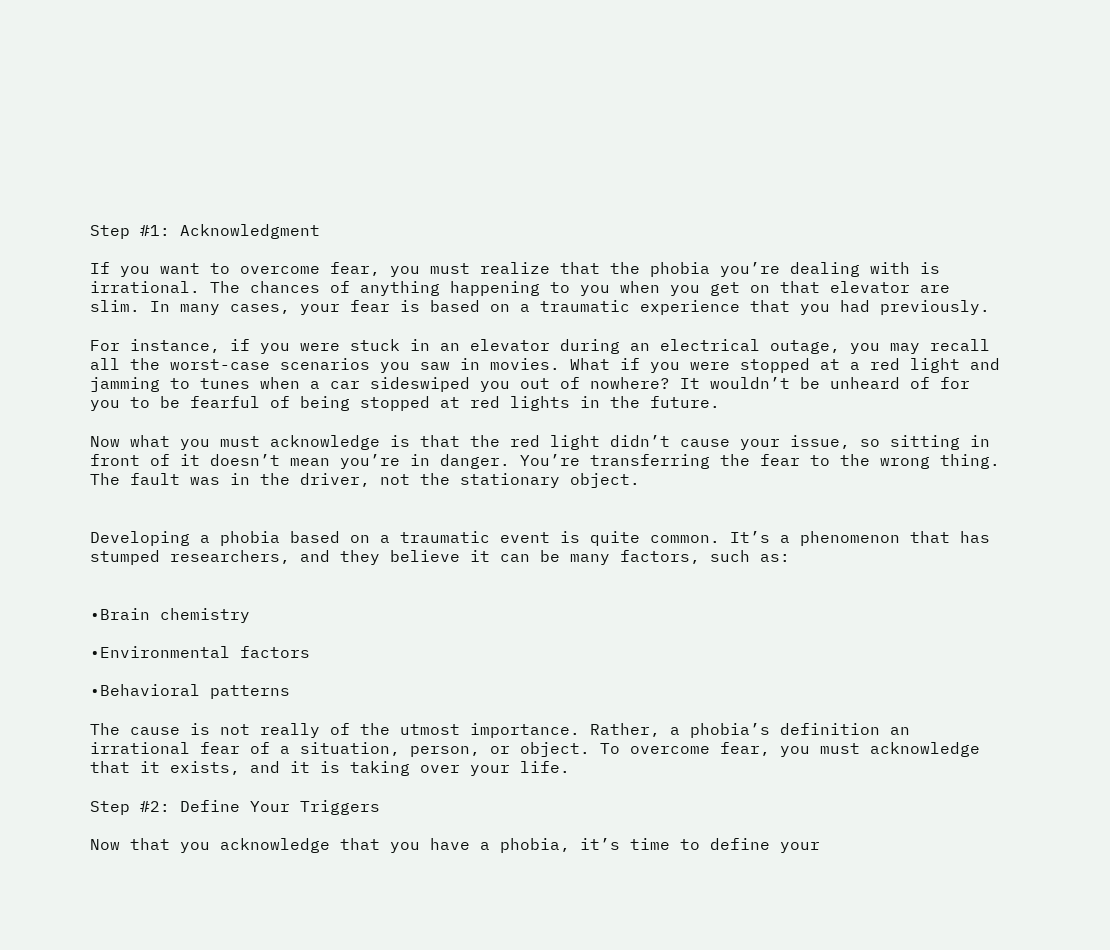Step #1: Acknowledgment

If you want to overcome fear, you must realize that the phobia you’re dealing with is irrational. The chances of anything happening to you when you get on that elevator are slim. In many cases, your fear is based on a traumatic experience that you had previously.

For instance, if you were stuck in an elevator during an electrical outage, you may recall all the worst-case scenarios you saw in movies. What if you were stopped at a red light and jamming to tunes when a car sideswiped you out of nowhere? It wouldn’t be unheard of for you to be fearful of being stopped at red lights in the future.

Now what you must acknowledge is that the red light didn’t cause your issue, so sitting in front of it doesn’t mean you’re in danger. You’re transferring the fear to the wrong thing. The fault was in the driver, not the stationary object.


Developing a phobia based on a traumatic event is quite common. It’s a phenomenon that has stumped researchers, and they believe it can be many factors, such as:


•Brain chemistry

•Environmental factors

•Behavioral patterns

The cause is not really of the utmost importance. Rather, a phobia’s definition an irrational fear of a situation, person, or object. To overcome fear, you must acknowledge that it exists, and it is taking over your life.

Step #2: Define Your Triggers

Now that you acknowledge that you have a phobia, it’s time to define your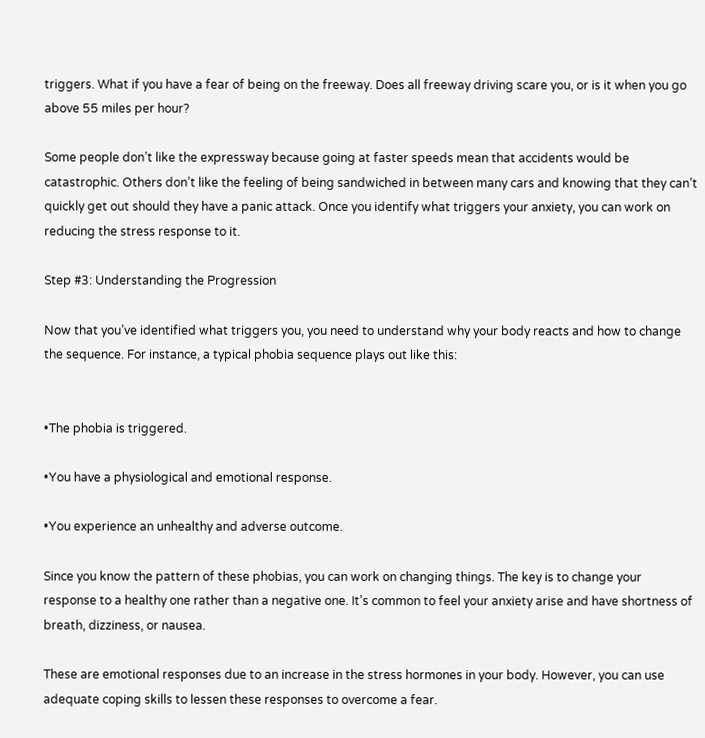triggers. What if you have a fear of being on the freeway. Does all freeway driving scare you, or is it when you go above 55 miles per hour?

Some people don’t like the expressway because going at faster speeds mean that accidents would be catastrophic. Others don’t like the feeling of being sandwiched in between many cars and knowing that they can’t quickly get out should they have a panic attack. Once you identify what triggers your anxiety, you can work on reducing the stress response to it.

Step #3: Understanding the Progression

Now that you’ve identified what triggers you, you need to understand why your body reacts and how to change the sequence. For instance, a typical phobia sequence plays out like this:


•The phobia is triggered.

•You have a physiological and emotional response.

•You experience an unhealthy and adverse outcome.

Since you know the pattern of these phobias, you can work on changing things. The key is to change your response to a healthy one rather than a negative one. It’s common to feel your anxiety arise and have shortness of breath, dizziness, or nausea.

These are emotional responses due to an increase in the stress hormones in your body. However, you can use adequate coping skills to lessen these responses to overcome a fear.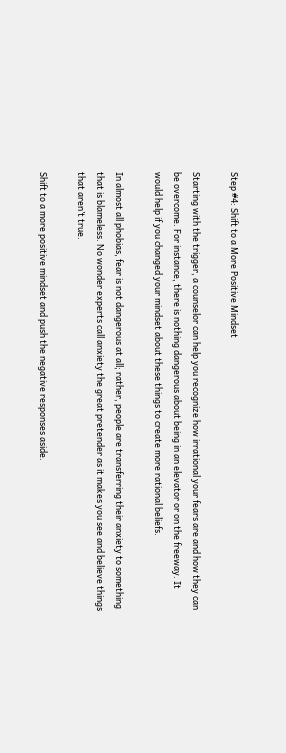Step #4: Shift to a More Positive Mindset

Starting with the trigger, a counselor can help you recognize how irrational your fears are and how they can be overcome. For instance, there is nothing dangerous about being in an elevator or on the freeway. It would help if you changed your mindset about these things to create more rational beliefs.

In almost all phobias, fear is not dangerous at all; rather, people are transferring their anxiety to something that is blameless. No wonder experts call anxiety the great pretender as it makes you see and believe things that aren’t true.

Shift to a more positive mindset and push the negative responses aside.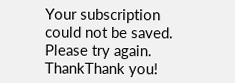Your subscription could not be saved. Please try again.
ThankThank you!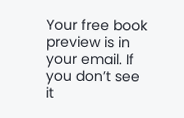Your free book preview is in your email. If you don’t see it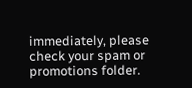immediately, please check your spam or promotions folder.